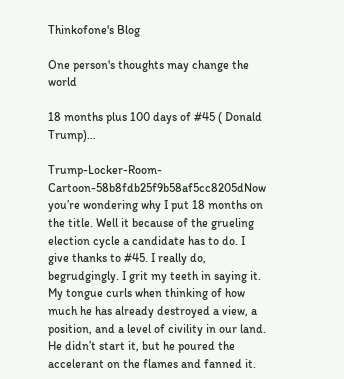Thinkofone's Blog

One person's thoughts may change the world

18 months plus 100 days of #45 ( Donald Trump)…

Trump-Locker-Room-Cartoon-58b8fdb25f9b58af5cc8205dNow you’re wondering why I put 18 months on the title. Well it because of the grueling election cycle a candidate has to do. I give thanks to #45. I really do, begrudgingly. I grit my teeth in saying it. My tongue curls when thinking of how much he has already destroyed a view, a position, and a level of civility in our land. He didn’t start it, but he poured the accelerant on the flames and fanned it.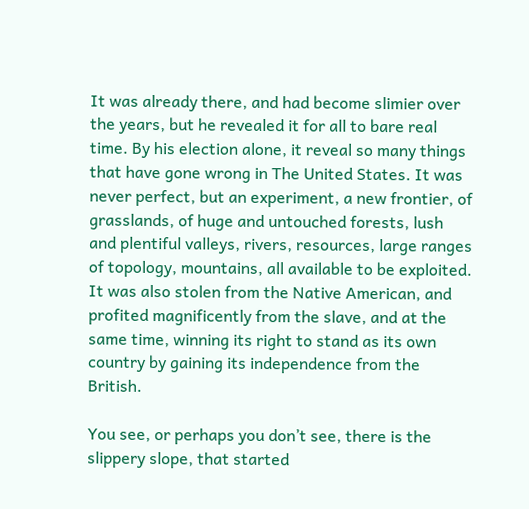It was already there, and had become slimier over the years, but he revealed it for all to bare real time. By his election alone, it reveal so many things that have gone wrong in The United States. It was never perfect, but an experiment, a new frontier, of grasslands, of huge and untouched forests, lush and plentiful valleys, rivers, resources, large ranges of topology, mountains, all available to be exploited. It was also stolen from the Native American, and profited magnificently from the slave, and at the same time, winning its right to stand as its own country by gaining its independence from the British.

You see, or perhaps you don’t see, there is the slippery slope, that started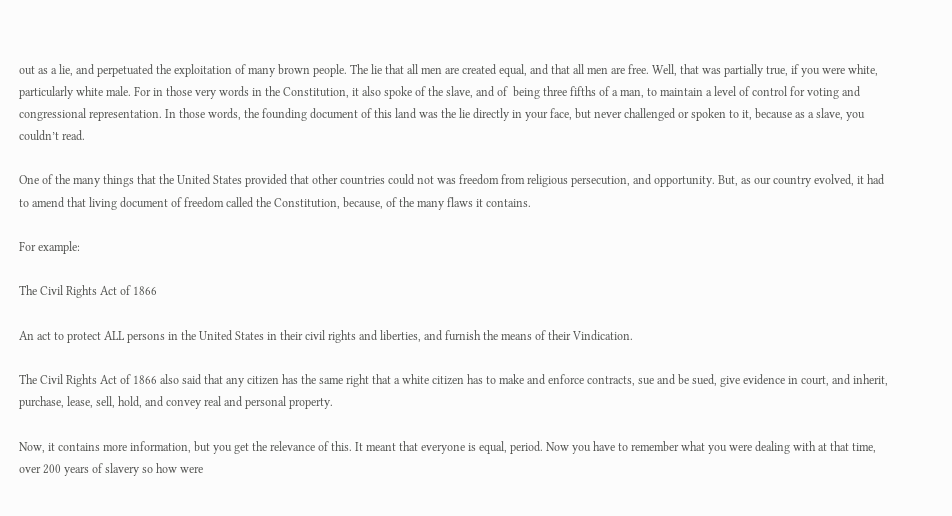out as a lie, and perpetuated the exploitation of many brown people. The lie that all men are created equal, and that all men are free. Well, that was partially true, if you were white, particularly white male. For in those very words in the Constitution, it also spoke of the slave, and of  being three fifths of a man, to maintain a level of control for voting and congressional representation. In those words, the founding document of this land was the lie directly in your face, but never challenged or spoken to it, because as a slave, you couldn’t read.

One of the many things that the United States provided that other countries could not was freedom from religious persecution, and opportunity. But, as our country evolved, it had to amend that living document of freedom called the Constitution, because, of the many flaws it contains.

For example:

The Civil Rights Act of 1866

An act to protect ALL persons in the United States in their civil rights and liberties, and furnish the means of their Vindication.

The Civil Rights Act of 1866 also said that any citizen has the same right that a white citizen has to make and enforce contracts, sue and be sued, give evidence in court, and inherit, purchase, lease, sell, hold, and convey real and personal property.

Now, it contains more information, but you get the relevance of this. It meant that everyone is equal, period. Now you have to remember what you were dealing with at that time, over 200 years of slavery so how were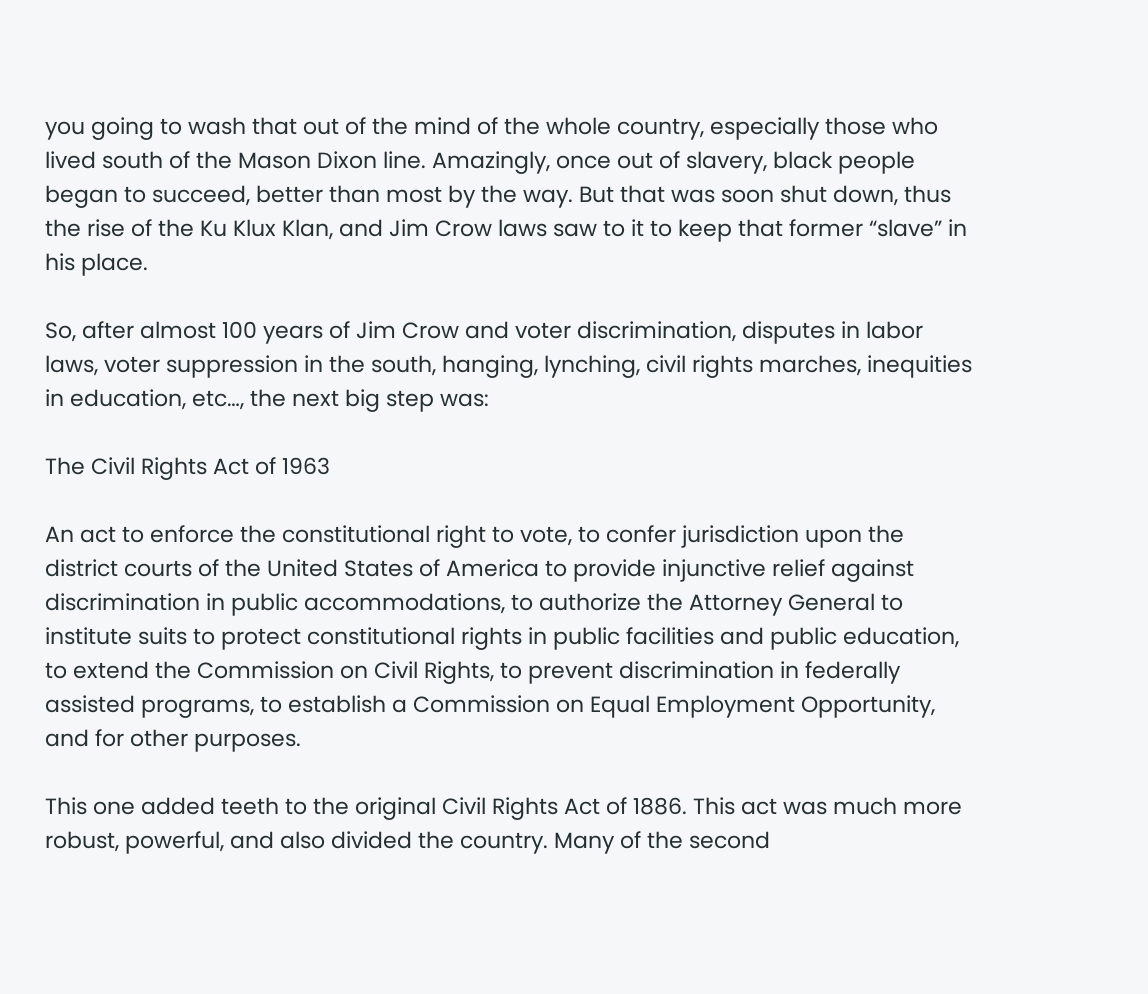you going to wash that out of the mind of the whole country, especially those who lived south of the Mason Dixon line. Amazingly, once out of slavery, black people began to succeed, better than most by the way. But that was soon shut down, thus the rise of the Ku Klux Klan, and Jim Crow laws saw to it to keep that former “slave” in his place.

So, after almost 100 years of Jim Crow and voter discrimination, disputes in labor laws, voter suppression in the south, hanging, lynching, civil rights marches, inequities in education, etc…, the next big step was:

The Civil Rights Act of 1963

An act to enforce the constitutional right to vote, to confer jurisdiction upon the district courts of the United States of America to provide injunctive relief against discrimination in public accommodations, to authorize the Attorney General to institute suits to protect constitutional rights in public facilities and public education, to extend the Commission on Civil Rights, to prevent discrimination in federally assisted programs, to establish a Commission on Equal Employment Opportunity, and for other purposes.

This one added teeth to the original Civil Rights Act of 1886. This act was much more robust, powerful, and also divided the country. Many of the second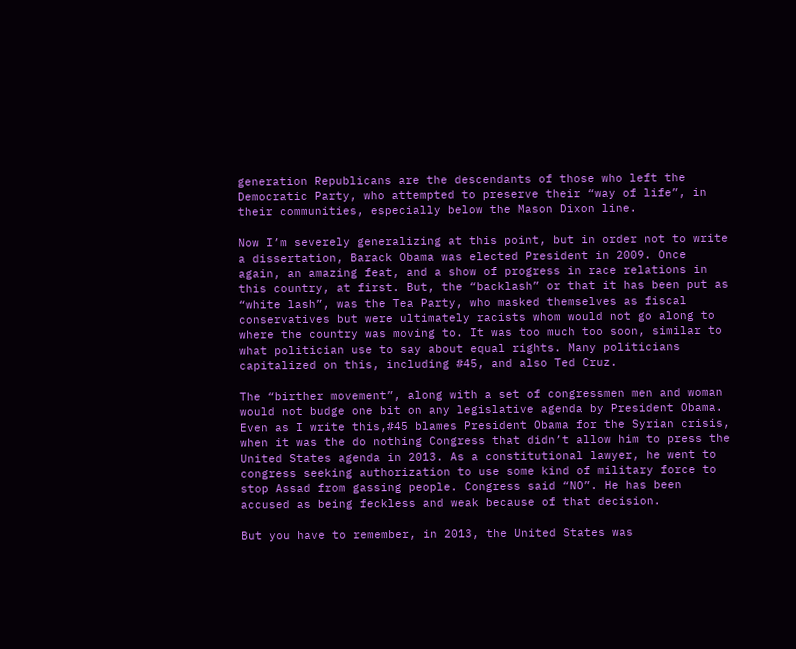generation Republicans are the descendants of those who left the Democratic Party, who attempted to preserve their “way of life”, in their communities, especially below the Mason Dixon line.

Now I’m severely generalizing at this point, but in order not to write a dissertation, Barack Obama was elected President in 2009. Once again, an amazing feat, and a show of progress in race relations in this country, at first. But, the “backlash” or that it has been put as “white lash”, was the Tea Party, who masked themselves as fiscal conservatives but were ultimately racists whom would not go along to where the country was moving to. It was too much too soon, similar to what politician use to say about equal rights. Many politicians capitalized on this, including #45, and also Ted Cruz.

The “birther movement”, along with a set of congressmen men and woman would not budge one bit on any legislative agenda by President Obama. Even as I write this,#45 blames President Obama for the Syrian crisis, when it was the do nothing Congress that didn’t allow him to press the United States agenda in 2013. As a constitutional lawyer, he went to congress seeking authorization to use some kind of military force to stop Assad from gassing people. Congress said “NO”. He has been accused as being feckless and weak because of that decision.

But you have to remember, in 2013, the United States was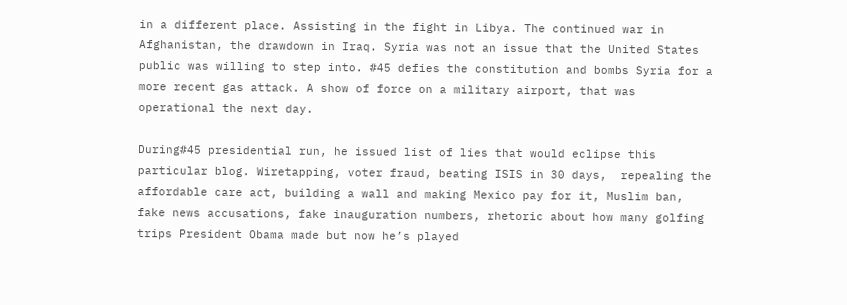in a different place. Assisting in the fight in Libya. The continued war in Afghanistan, the drawdown in Iraq. Syria was not an issue that the United States public was willing to step into. #45 defies the constitution and bombs Syria for a more recent gas attack. A show of force on a military airport, that was operational the next day.

During#45 presidential run, he issued list of lies that would eclipse this particular blog. Wiretapping, voter fraud, beating ISIS in 30 days,  repealing the affordable care act, building a wall and making Mexico pay for it, Muslim ban, fake news accusations, fake inauguration numbers, rhetoric about how many golfing trips President Obama made but now he’s played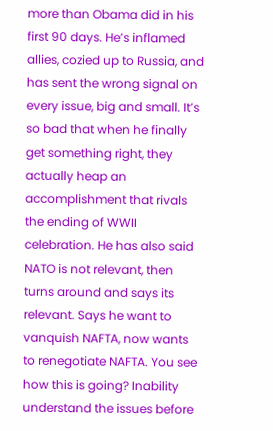more than Obama did in his first 90 days. He’s inflamed allies, cozied up to Russia, and has sent the wrong signal on every issue, big and small. It’s so bad that when he finally get something right, they actually heap an accomplishment that rivals the ending of WWII celebration. He has also said NATO is not relevant, then turns around and says its relevant. Says he want to vanquish NAFTA, now wants to renegotiate NAFTA. You see how this is going? Inability understand the issues before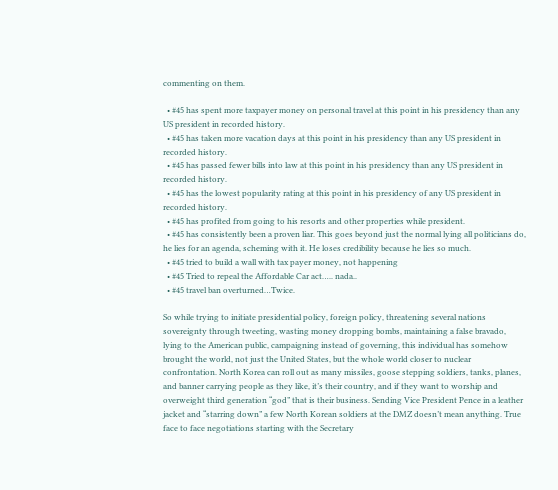commenting on them.

  • #45 has spent more taxpayer money on personal travel at this point in his presidency than any US president in recorded history.
  • #45 has taken more vacation days at this point in his presidency than any US president in recorded history.
  • #45 has passed fewer bills into law at this point in his presidency than any US president in recorded history.
  • #45 has the lowest popularity rating at this point in his presidency of any US president in recorded history.
  • #45 has profited from going to his resorts and other properties while president.
  • #45 has consistently been a proven liar. This goes beyond just the normal lying all politicians do, he lies for an agenda, scheming with it. He loses credibility because he lies so much.
  • #45 tried to build a wall with tax payer money, not happening
  • #45 Tried to repeal the Affordable Car act….. nada..
  • #45 travel ban overturned…Twice.

So while trying to initiate presidential policy, foreign policy, threatening several nations sovereignty through tweeting, wasting money dropping bombs, maintaining a false bravado, lying to the American public, campaigning instead of governing, this individual has somehow brought the world, not just the United States, but the whole world closer to nuclear confrontation. North Korea can roll out as many missiles, goose stepping soldiers, tanks, planes, and banner carrying people as they like, it’s their country, and if they want to worship and overweight third generation “god” that is their business. Sending Vice President Pence in a leather jacket and “starring down” a few North Korean soldiers at the DMZ doesn’t mean anything. True face to face negotiations starting with the Secretary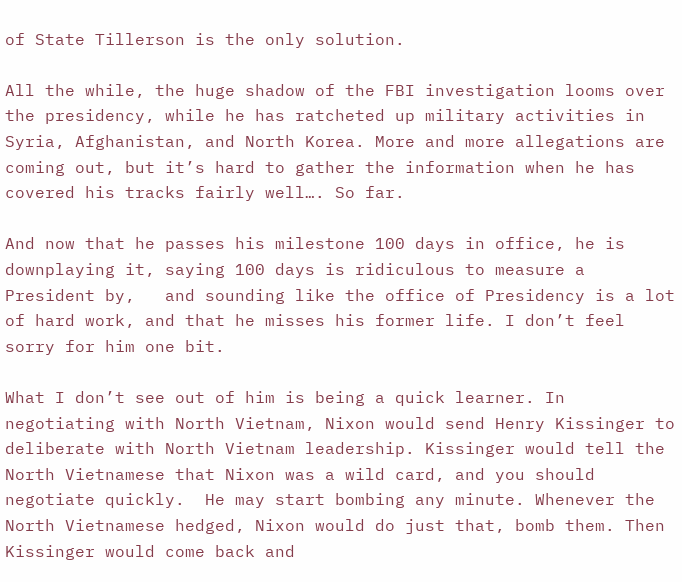of State Tillerson is the only solution.

All the while, the huge shadow of the FBI investigation looms over the presidency, while he has ratcheted up military activities in Syria, Afghanistan, and North Korea. More and more allegations are coming out, but it’s hard to gather the information when he has covered his tracks fairly well…. So far.

And now that he passes his milestone 100 days in office, he is downplaying it, saying 100 days is ridiculous to measure a President by,   and sounding like the office of Presidency is a lot of hard work, and that he misses his former life. I don’t feel sorry for him one bit.

What I don’t see out of him is being a quick learner. In negotiating with North Vietnam, Nixon would send Henry Kissinger to deliberate with North Vietnam leadership. Kissinger would tell the North Vietnamese that Nixon was a wild card, and you should negotiate quickly.  He may start bombing any minute. Whenever the North Vietnamese hedged, Nixon would do just that, bomb them. Then Kissinger would come back and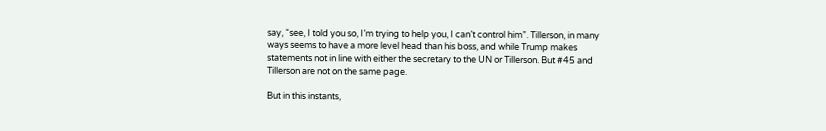say, “see, I told you so, I’m trying to help you, I can’t control him”. Tillerson, in many ways seems to have a more level head than his boss, and while Trump makes statements not in line with either the secretary to the UN or Tillerson. But #45 and Tillerson are not on the same page.

But in this instants,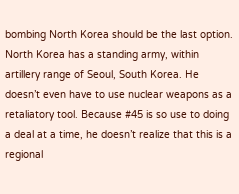bombing North Korea should be the last option. North Korea has a standing army, within artillery range of Seoul, South Korea. He doesn’t even have to use nuclear weapons as a retaliatory tool. Because #45 is so use to doing a deal at a time, he doesn’t realize that this is a regional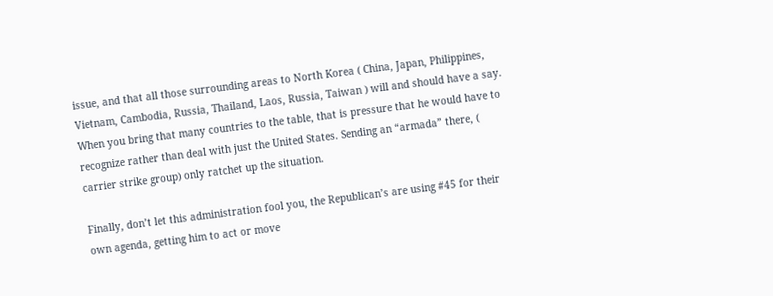issue, and that all those surrounding areas to North Korea ( China, Japan, Philippines, Vietnam, Cambodia, Russia, Thailand, Laos, Russia, Taiwan ) will and should have a say. When you bring that many countries to the table, that is pressure that he would have to recognize rather than deal with just the United States. Sending an “armada” there, ( carrier strike group) only ratchet up the situation.

Finally, don’t let this administration fool you, the Republican’s are using #45 for their own agenda, getting him to act or move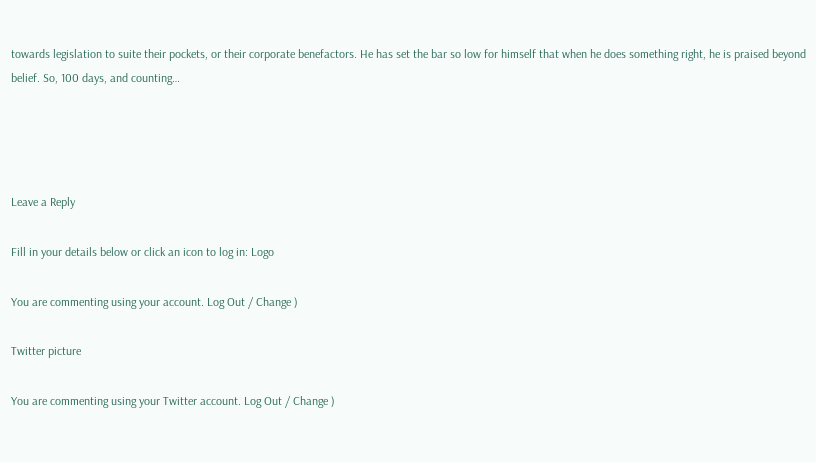towards legislation to suite their pockets, or their corporate benefactors. He has set the bar so low for himself that when he does something right, he is praised beyond belief. So, 100 days, and counting…




Leave a Reply

Fill in your details below or click an icon to log in: Logo

You are commenting using your account. Log Out / Change )

Twitter picture

You are commenting using your Twitter account. Log Out / Change )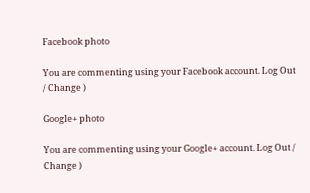Facebook photo

You are commenting using your Facebook account. Log Out / Change )

Google+ photo

You are commenting using your Google+ account. Log Out / Change )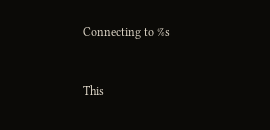Connecting to %s


This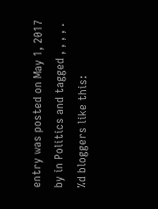entry was posted on May 1, 2017 by in Politics and tagged , , , , .
%d bloggers like this: